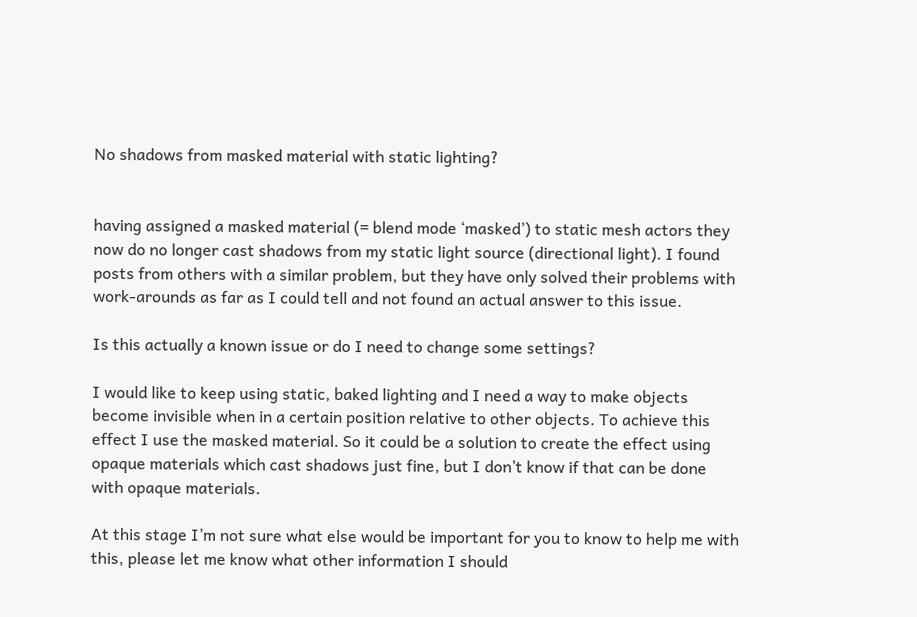No shadows from masked material with static lighting?


having assigned a masked material (= blend mode ‘masked’) to static mesh actors they now do no longer cast shadows from my static light source (directional light). I found posts from others with a similar problem, but they have only solved their problems with work-arounds as far as I could tell and not found an actual answer to this issue.

Is this actually a known issue or do I need to change some settings?

I would like to keep using static, baked lighting and I need a way to make objects become invisible when in a certain position relative to other objects. To achieve this effect I use the masked material. So it could be a solution to create the effect using opaque materials which cast shadows just fine, but I don’t know if that can be done with opaque materials.

At this stage I’m not sure what else would be important for you to know to help me with this, please let me know what other information I should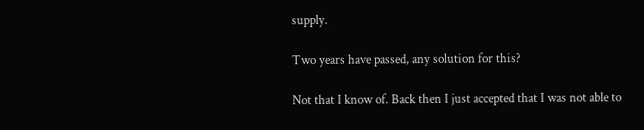supply.

Two years have passed, any solution for this?

Not that I know of. Back then I just accepted that I was not able to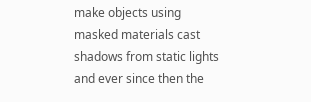make objects using masked materials cast shadows from static lights and ever since then the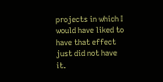projects in which I would have liked to have that effect just did not have it.